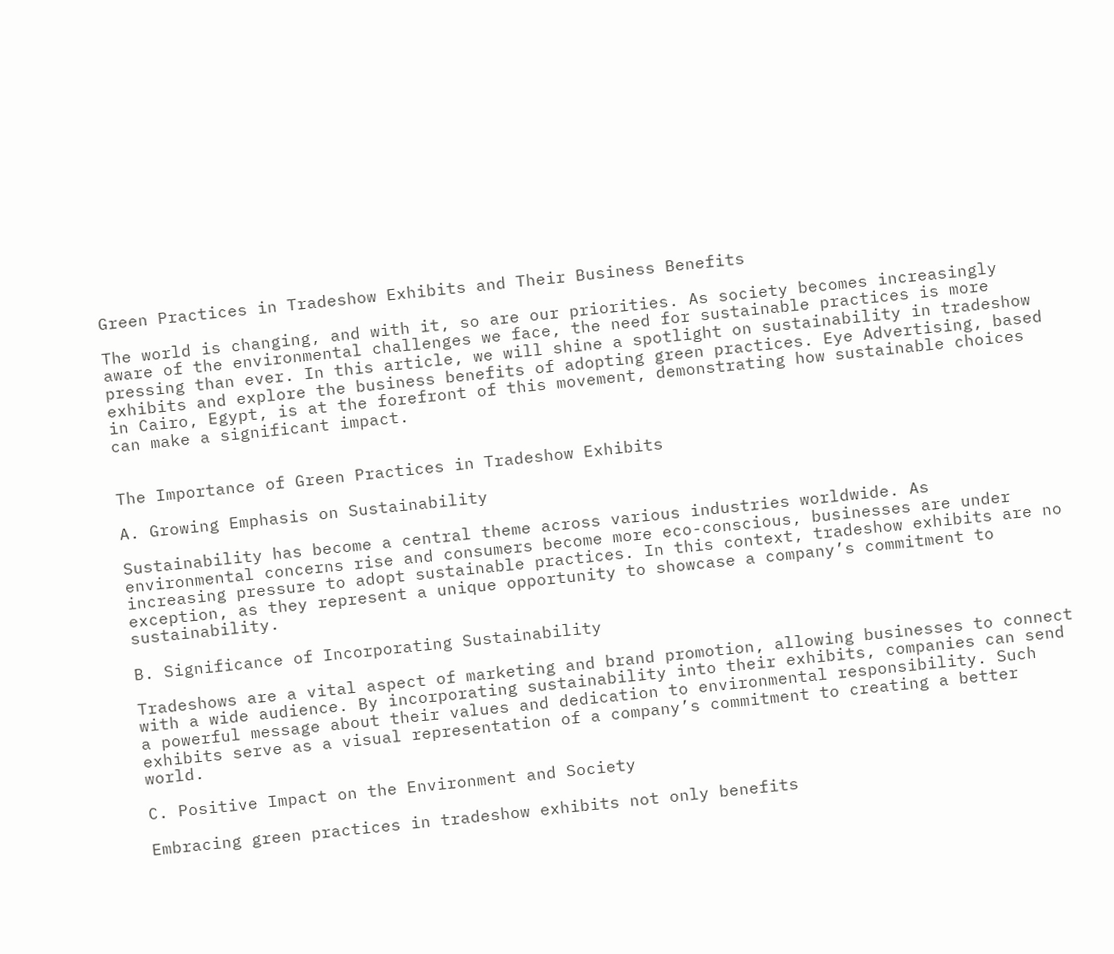Green Practices in Tradeshow Exhibits and Their Business Benefits

The world is changing, and with it, so are our priorities. As society becomes increasingly aware of the environmental challenges we face, the need for sustainable practices is more pressing than ever. In this article, we will shine a spotlight on sustainability in tradeshow exhibits and explore the business benefits of adopting green practices. Eye Advertising, based in Cairo, Egypt, is at the forefront of this movement, demonstrating how sustainable choices can make a significant impact.


The Importance of Green Practices in Tradeshow Exhibits

A. Growing Emphasis on Sustainability

Sustainability has become a central theme across various industries worldwide. As environmental concerns rise and consumers become more eco-conscious, businesses are under increasing pressure to adopt sustainable practices. In this context, tradeshow exhibits are no exception, as they represent a unique opportunity to showcase a company’s commitment to sustainability.

B. Significance of Incorporating Sustainability

Tradeshows are a vital aspect of marketing and brand promotion, allowing businesses to connect with a wide audience. By incorporating sustainability into their exhibits, companies can send a powerful message about their values and dedication to environmental responsibility. Such exhibits serve as a visual representation of a company’s commitment to creating a better world.

C. Positive Impact on the Environment and Society

Embracing green practices in tradeshow exhibits not only benefits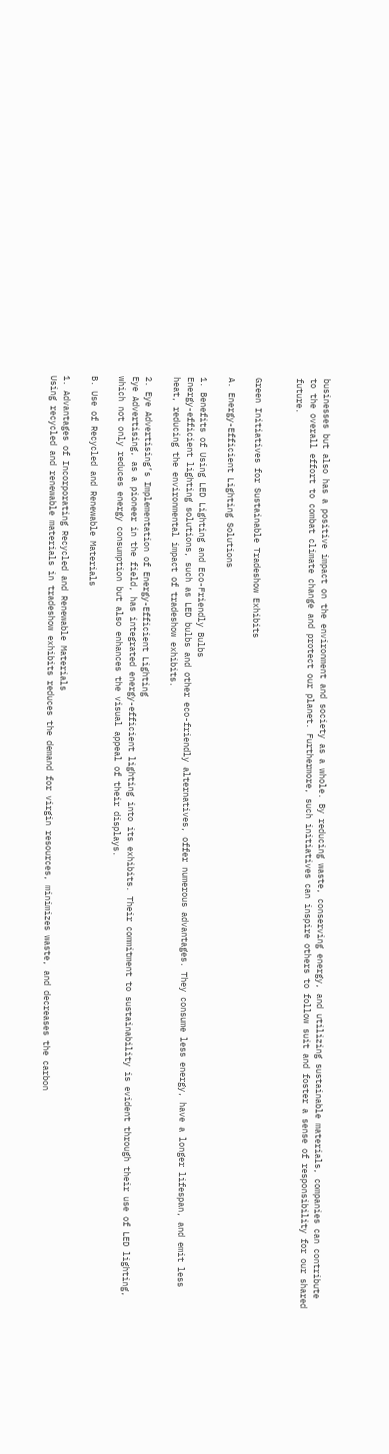businesses but also has a positive impact on the environment and society as a whole. By reducing waste, conserving energy, and utilizing sustainable materials, companies can contribute to the overall effort to combat climate change and protect our planet. Furthermore, such initiatives can inspire others to follow suit and foster a sense of responsibility for our shared future.


Green Initiatives for Sustainable Tradeshow Exhibits

A. Energy-Efficient Lighting Solutions

1. Benefits of Using LED Lighting and Eco-Friendly Bulbs
Energy-efficient lighting solutions, such as LED bulbs and other eco-friendly alternatives, offer numerous advantages. They consume less energy, have a longer lifespan, and emit less heat, reducing the environmental impact of tradeshow exhibits.

2. Eye Advertising’s Implementation of Energy-Efficient Lighting
Eye Advertising, as a pioneer in the field, has integrated energy-efficient lighting into its exhibits. Their commitment to sustainability is evident through their use of LED lighting, which not only reduces energy consumption but also enhances the visual appeal of their displays.

B. Use of Recycled and Renewable Materials

1. Advantages of Incorporating Recycled and Renewable Materials
Using recycled and renewable materials in tradeshow exhibits reduces the demand for virgin resources, minimizes waste, and decreases the carbon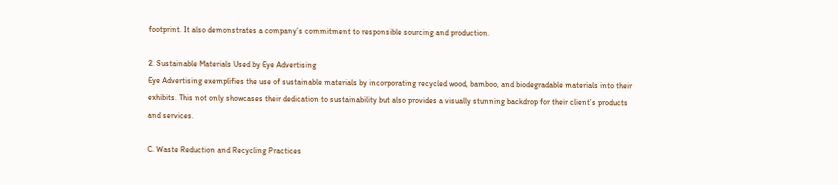footprint. It also demonstrates a company’s commitment to responsible sourcing and production.

2. Sustainable Materials Used by Eye Advertising
Eye Advertising exemplifies the use of sustainable materials by incorporating recycled wood, bamboo, and biodegradable materials into their exhibits. This not only showcases their dedication to sustainability but also provides a visually stunning backdrop for their client’s products and services.

C. Waste Reduction and Recycling Practices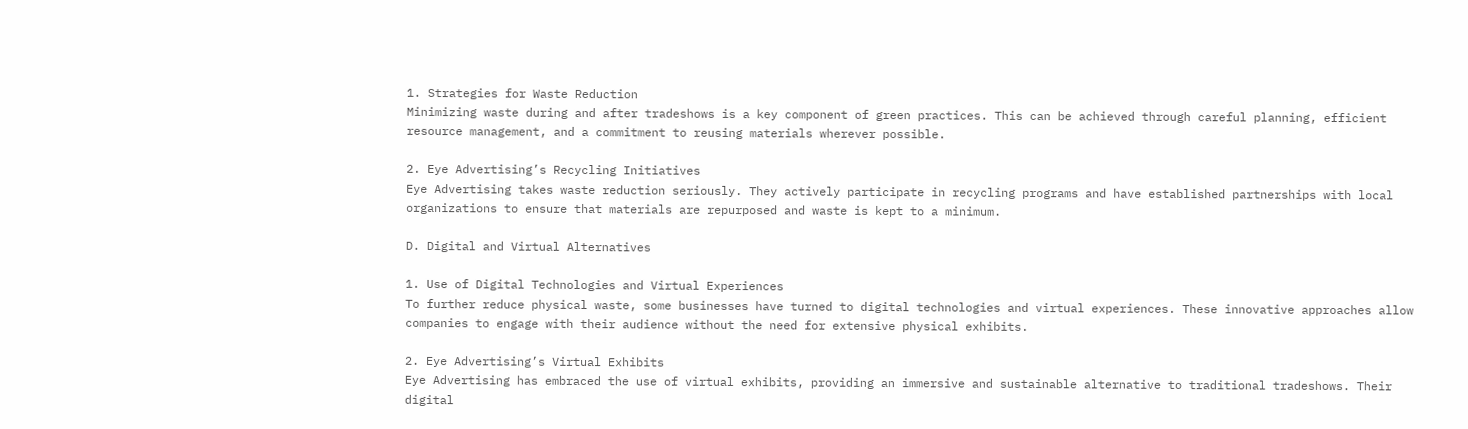1. Strategies for Waste Reduction
Minimizing waste during and after tradeshows is a key component of green practices. This can be achieved through careful planning, efficient resource management, and a commitment to reusing materials wherever possible.

2. Eye Advertising’s Recycling Initiatives
Eye Advertising takes waste reduction seriously. They actively participate in recycling programs and have established partnerships with local organizations to ensure that materials are repurposed and waste is kept to a minimum.

D. Digital and Virtual Alternatives

1. Use of Digital Technologies and Virtual Experiences
To further reduce physical waste, some businesses have turned to digital technologies and virtual experiences. These innovative approaches allow companies to engage with their audience without the need for extensive physical exhibits.

2. Eye Advertising’s Virtual Exhibits
Eye Advertising has embraced the use of virtual exhibits, providing an immersive and sustainable alternative to traditional tradeshows. Their digital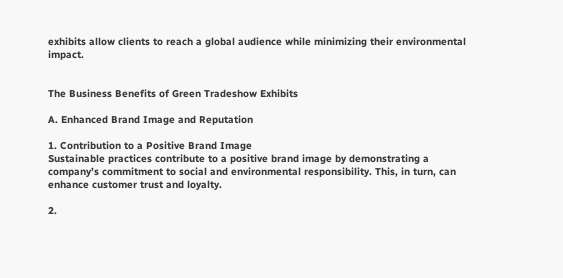exhibits allow clients to reach a global audience while minimizing their environmental impact.


The Business Benefits of Green Tradeshow Exhibits

A. Enhanced Brand Image and Reputation

1. Contribution to a Positive Brand Image
Sustainable practices contribute to a positive brand image by demonstrating a company’s commitment to social and environmental responsibility. This, in turn, can enhance customer trust and loyalty.

2.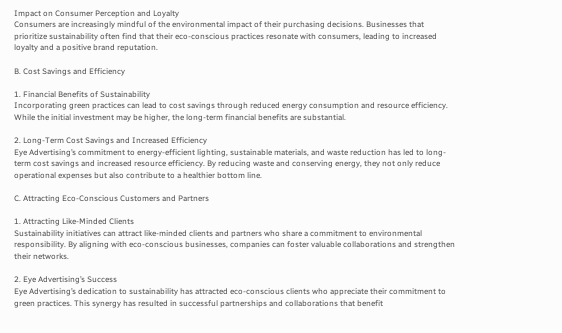Impact on Consumer Perception and Loyalty
Consumers are increasingly mindful of the environmental impact of their purchasing decisions. Businesses that prioritize sustainability often find that their eco-conscious practices resonate with consumers, leading to increased loyalty and a positive brand reputation.

B. Cost Savings and Efficiency

1. Financial Benefits of Sustainability
Incorporating green practices can lead to cost savings through reduced energy consumption and resource efficiency. While the initial investment may be higher, the long-term financial benefits are substantial.

2. Long-Term Cost Savings and Increased Efficiency
Eye Advertising’s commitment to energy-efficient lighting, sustainable materials, and waste reduction has led to long-term cost savings and increased resource efficiency. By reducing waste and conserving energy, they not only reduce operational expenses but also contribute to a healthier bottom line.

C. Attracting Eco-Conscious Customers and Partners

1. Attracting Like-Minded Clients
Sustainability initiatives can attract like-minded clients and partners who share a commitment to environmental responsibility. By aligning with eco-conscious businesses, companies can foster valuable collaborations and strengthen their networks.

2. Eye Advertising’s Success
Eye Advertising’s dedication to sustainability has attracted eco-conscious clients who appreciate their commitment to green practices. This synergy has resulted in successful partnerships and collaborations that benefit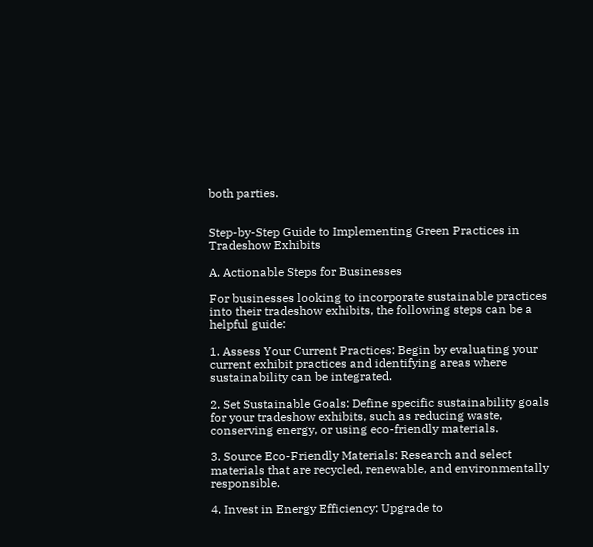both parties.


Step-by-Step Guide to Implementing Green Practices in Tradeshow Exhibits

A. Actionable Steps for Businesses

For businesses looking to incorporate sustainable practices into their tradeshow exhibits, the following steps can be a helpful guide:

1. Assess Your Current Practices: Begin by evaluating your current exhibit practices and identifying areas where sustainability can be integrated.

2. Set Sustainable Goals: Define specific sustainability goals for your tradeshow exhibits, such as reducing waste, conserving energy, or using eco-friendly materials.

3. Source Eco-Friendly Materials: Research and select materials that are recycled, renewable, and environmentally responsible.

4. Invest in Energy Efficiency: Upgrade to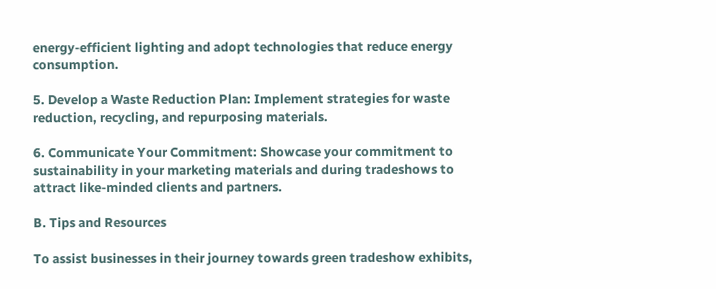energy-efficient lighting and adopt technologies that reduce energy consumption.

5. Develop a Waste Reduction Plan: Implement strategies for waste reduction, recycling, and repurposing materials.

6. Communicate Your Commitment: Showcase your commitment to sustainability in your marketing materials and during tradeshows to attract like-minded clients and partners.

B. Tips and Resources

To assist businesses in their journey towards green tradeshow exhibits,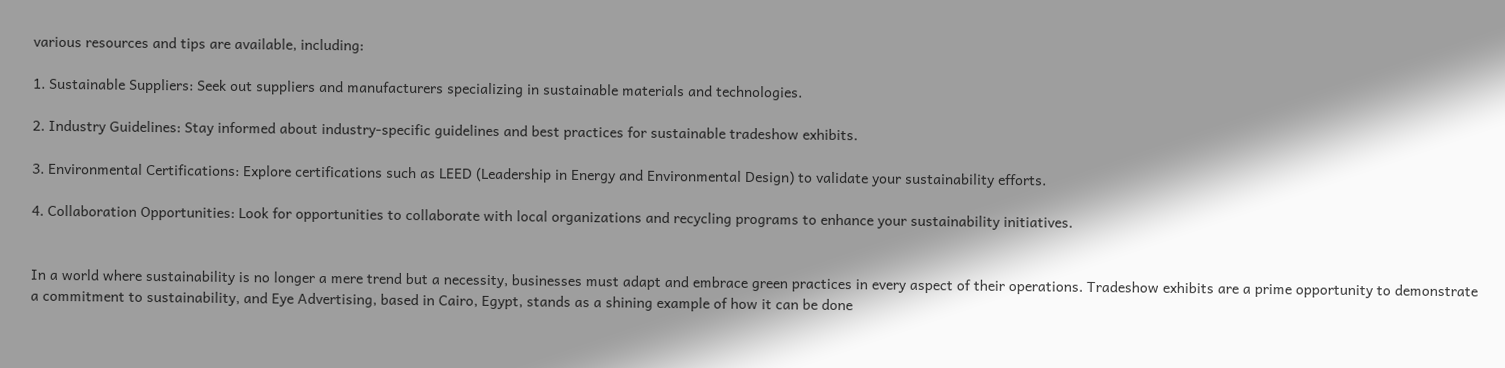various resources and tips are available, including:

1. Sustainable Suppliers: Seek out suppliers and manufacturers specializing in sustainable materials and technologies.

2. Industry Guidelines: Stay informed about industry-specific guidelines and best practices for sustainable tradeshow exhibits.

3. Environmental Certifications: Explore certifications such as LEED (Leadership in Energy and Environmental Design) to validate your sustainability efforts.

4. Collaboration Opportunities: Look for opportunities to collaborate with local organizations and recycling programs to enhance your sustainability initiatives.


In a world where sustainability is no longer a mere trend but a necessity, businesses must adapt and embrace green practices in every aspect of their operations. Tradeshow exhibits are a prime opportunity to demonstrate a commitment to sustainability, and Eye Advertising, based in Cairo, Egypt, stands as a shining example of how it can be done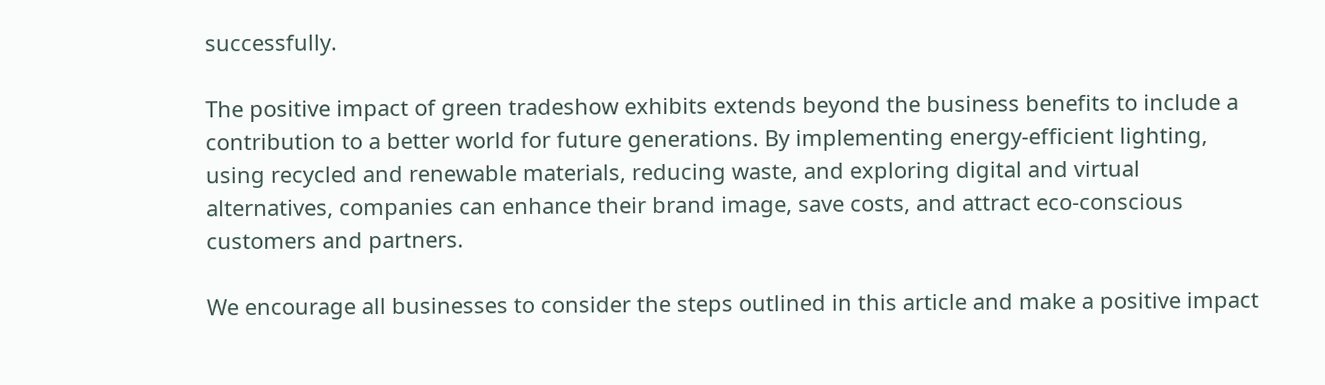successfully.

The positive impact of green tradeshow exhibits extends beyond the business benefits to include a contribution to a better world for future generations. By implementing energy-efficient lighting, using recycled and renewable materials, reducing waste, and exploring digital and virtual alternatives, companies can enhance their brand image, save costs, and attract eco-conscious customers and partners.

We encourage all businesses to consider the steps outlined in this article and make a positive impact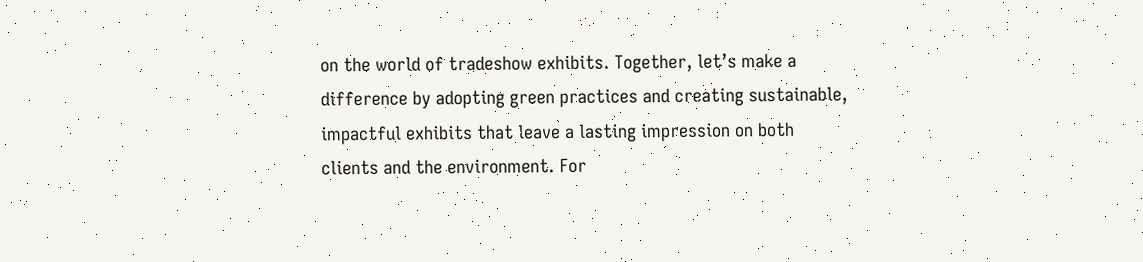on the world of tradeshow exhibits. Together, let’s make a difference by adopting green practices and creating sustainable, impactful exhibits that leave a lasting impression on both clients and the environment. For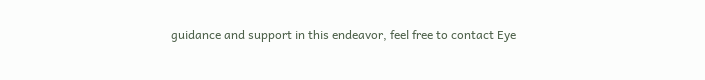guidance and support in this endeavor, feel free to contact Eye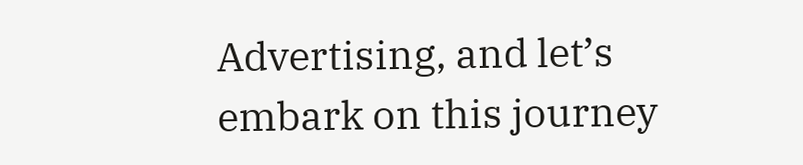Advertising, and let’s embark on this journey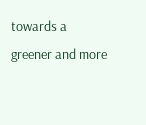towards a greener and more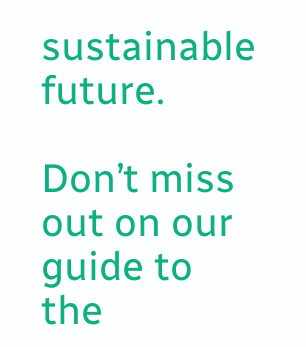sustainable future.

Don’t miss out on our guide to the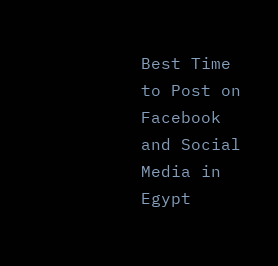Best Time to Post on Facebook and Social Media in Egypt